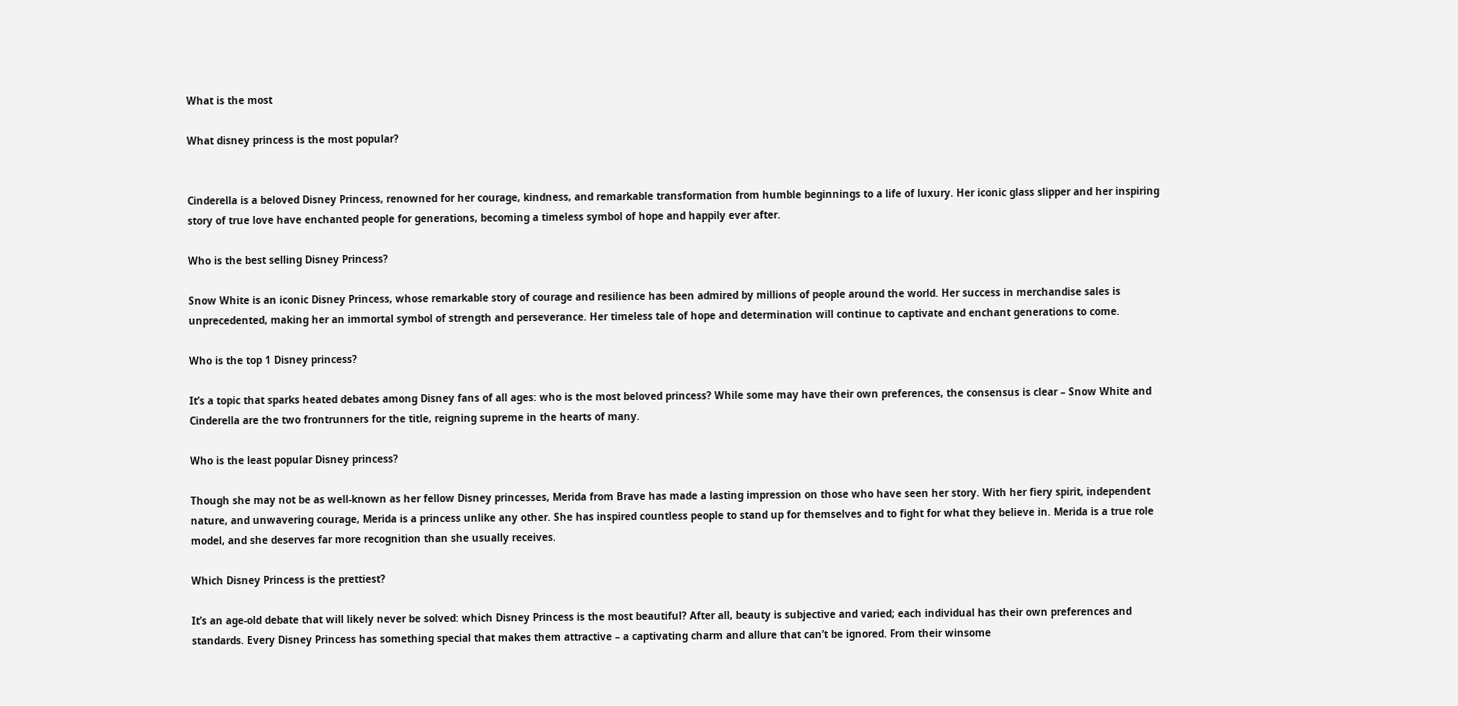What is the most

What disney princess is the most popular?


Cinderella is a beloved Disney Princess, renowned for her courage, kindness, and remarkable transformation from humble beginnings to a life of luxury. Her iconic glass slipper and her inspiring story of true love have enchanted people for generations, becoming a timeless symbol of hope and happily ever after.

Who is the best selling Disney Princess?

Snow White is an iconic Disney Princess, whose remarkable story of courage and resilience has been admired by millions of people around the world. Her success in merchandise sales is unprecedented, making her an immortal symbol of strength and perseverance. Her timeless tale of hope and determination will continue to captivate and enchant generations to come.

Who is the top 1 Disney princess?

It’s a topic that sparks heated debates among Disney fans of all ages: who is the most beloved princess? While some may have their own preferences, the consensus is clear – Snow White and Cinderella are the two frontrunners for the title, reigning supreme in the hearts of many.

Who is the least popular Disney princess?

Though she may not be as well-known as her fellow Disney princesses, Merida from Brave has made a lasting impression on those who have seen her story. With her fiery spirit, independent nature, and unwavering courage, Merida is a princess unlike any other. She has inspired countless people to stand up for themselves and to fight for what they believe in. Merida is a true role model, and she deserves far more recognition than she usually receives.

Which Disney Princess is the prettiest?

It’s an age-old debate that will likely never be solved: which Disney Princess is the most beautiful? After all, beauty is subjective and varied; each individual has their own preferences and standards. Every Disney Princess has something special that makes them attractive – a captivating charm and allure that can’t be ignored. From their winsome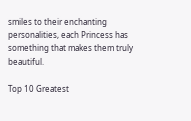smiles to their enchanting personalities, each Princess has something that makes them truly beautiful.

Top 10 Greatest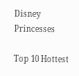Disney Princesses

Top 10 Hottest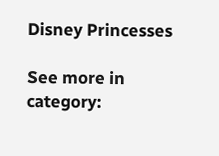Disney Princesses

See more in category: